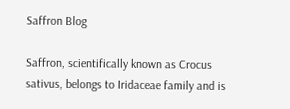Saffron Blog

Saffron, scientifically known as Crocus sativus, belongs to Iridaceae family and is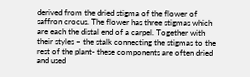derived from the dried stigma of the flower of saffron crocus. The flower has three stigmas which are each the distal end of a carpel. Together with their styles – the stalk connecting the stigmas to the rest of the plant- these components are often dried and used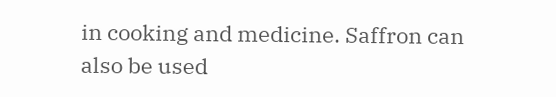in cooking and medicine. Saffron can also be used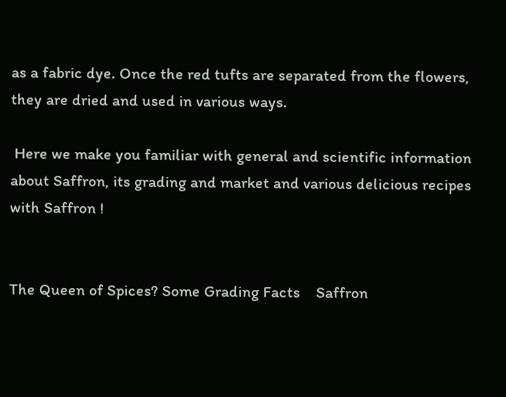as a fabric dye. Once the red tufts are separated from the flowers, they are dried and used in various ways.

 Here we make you familiar with general and scientific information about Saffron, its grading and market and various delicious recipes with Saffron !


The Queen of Spices? Some Grading Facts    Saffron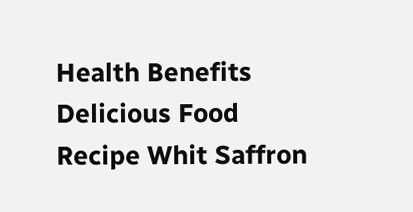Health Benefits  Delicious Food Recipe Whit Saffron